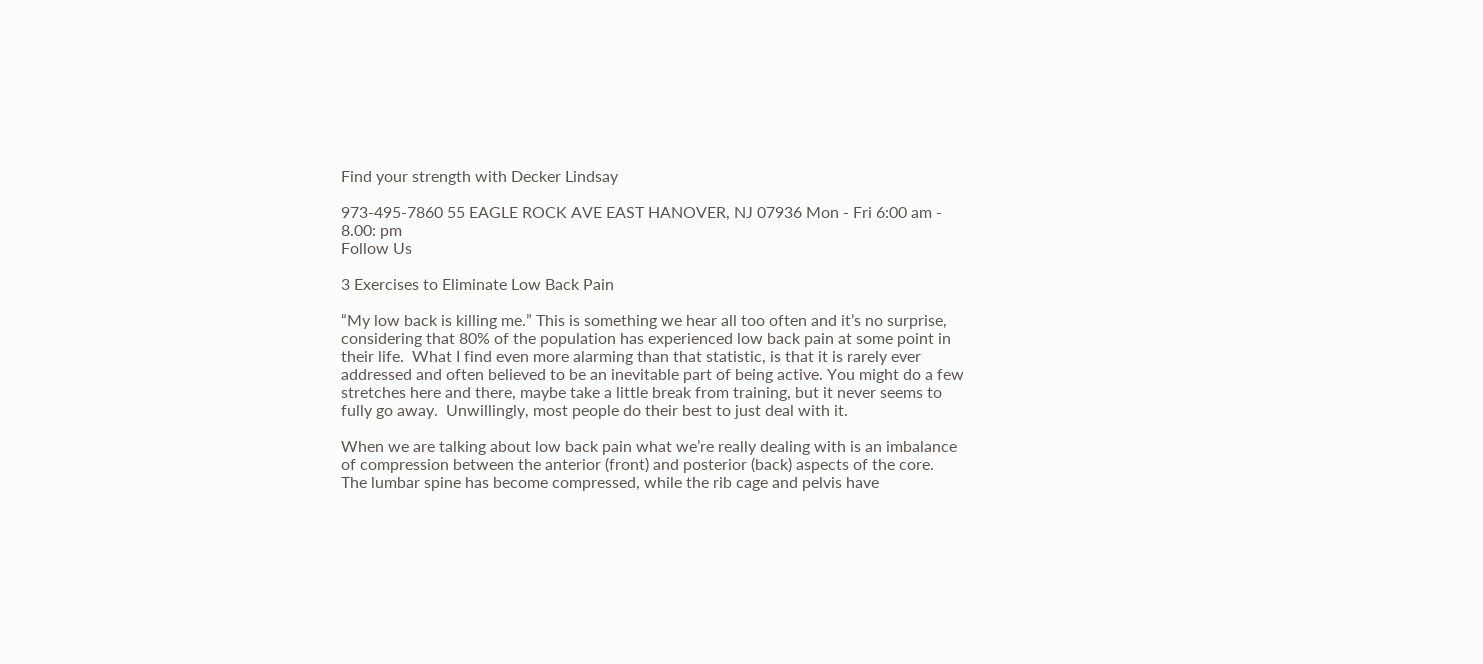Find your strength with Decker Lindsay

973-495-7860 55 EAGLE ROCK AVE EAST HANOVER, NJ 07936 Mon - Fri 6:00 am - 8.00: pm
Follow Us

3 Exercises to Eliminate Low Back Pain

“My low back is killing me.” This is something we hear all too often and it’s no surprise, considering that 80% of the population has experienced low back pain at some point in their life.  What I find even more alarming than that statistic, is that it is rarely ever addressed and often believed to be an inevitable part of being active. You might do a few stretches here and there, maybe take a little break from training, but it never seems to fully go away.  Unwillingly, most people do their best to just deal with it.

When we are talking about low back pain what we’re really dealing with is an imbalance of compression between the anterior (front) and posterior (back) aspects of the core.  The lumbar spine has become compressed, while the rib cage and pelvis have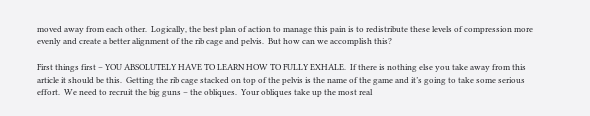moved away from each other.  Logically, the best plan of action to manage this pain is to redistribute these levels of compression more evenly and create a better alignment of the rib cage and pelvis.  But how can we accomplish this?

First things first – YOU ABSOLUTELY HAVE TO LEARN HOW TO FULLY EXHALE.  If there is nothing else you take away from this article it should be this.  Getting the rib cage stacked on top of the pelvis is the name of the game and it’s going to take some serious effort.  We need to recruit the big guns – the obliques.  Your obliques take up the most real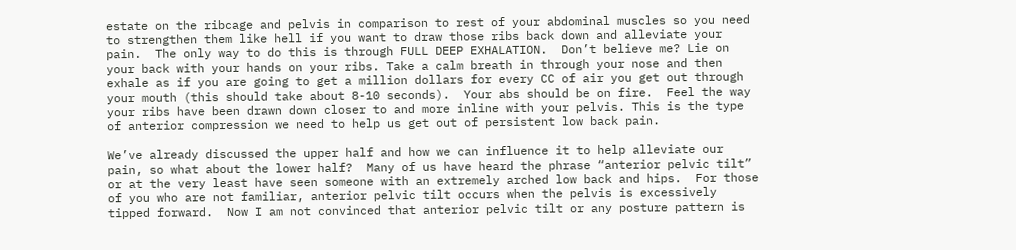estate on the ribcage and pelvis in comparison to rest of your abdominal muscles so you need to strengthen them like hell if you want to draw those ribs back down and alleviate your pain.  The only way to do this is through FULL DEEP EXHALATION.  Don’t believe me? Lie on your back with your hands on your ribs. Take a calm breath in through your nose and then exhale as if you are going to get a million dollars for every CC of air you get out through your mouth (this should take about 8-10 seconds).  Your abs should be on fire.  Feel the way your ribs have been drawn down closer to and more inline with your pelvis. This is the type of anterior compression we need to help us get out of persistent low back pain.

We’ve already discussed the upper half and how we can influence it to help alleviate our pain, so what about the lower half?  Many of us have heard the phrase “anterior pelvic tilt” or at the very least have seen someone with an extremely arched low back and hips.  For those of you who are not familiar, anterior pelvic tilt occurs when the pelvis is excessively tipped forward.  Now I am not convinced that anterior pelvic tilt or any posture pattern is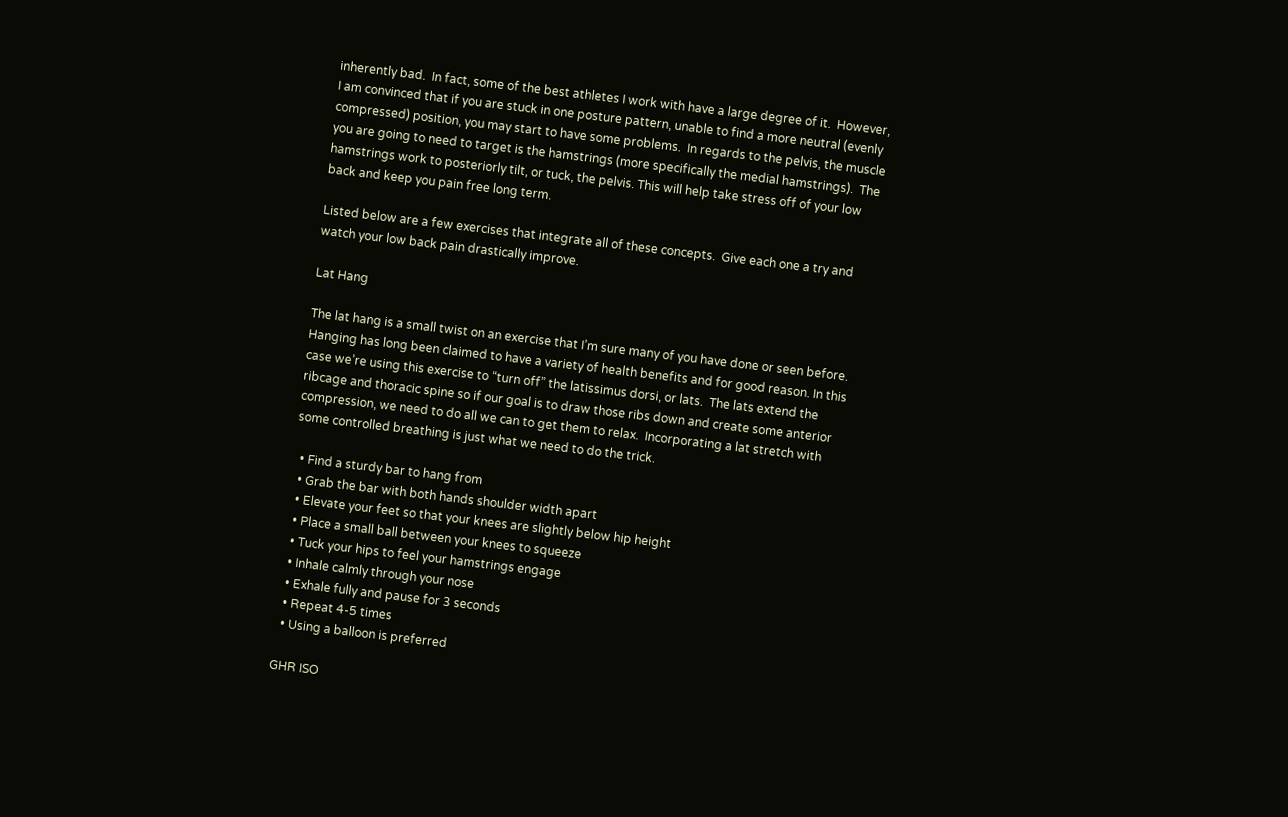inherently bad.  In fact, some of the best athletes I work with have a large degree of it.  However, I am convinced that if you are stuck in one posture pattern, unable to find a more neutral (evenly compressed) position, you may start to have some problems.  In regards to the pelvis, the muscle you are going to need to target is the hamstrings (more specifically the medial hamstrings).  The hamstrings work to posteriorly tilt, or tuck, the pelvis. This will help take stress off of your low back and keep you pain free long term.

Listed below are a few exercises that integrate all of these concepts.  Give each one a try and watch your low back pain drastically improve.

Lat Hang

The lat hang is a small twist on an exercise that I’m sure many of you have done or seen before.  Hanging has long been claimed to have a variety of health benefits and for good reason. In this case we’re using this exercise to “turn off” the latissimus dorsi, or lats.  The lats extend the ribcage and thoracic spine so if our goal is to draw those ribs down and create some anterior compression, we need to do all we can to get them to relax.  Incorporating a lat stretch with some controlled breathing is just what we need to do the trick.

  • Find a sturdy bar to hang from
  • Grab the bar with both hands shoulder width apart
  • Elevate your feet so that your knees are slightly below hip height
  • Place a small ball between your knees to squeeze
  • Tuck your hips to feel your hamstrings engage
  • Inhale calmly through your nose
  • Exhale fully and pause for 3 seconds
  • Repeat 4-5 times
  • Using a balloon is preferred

GHR ISO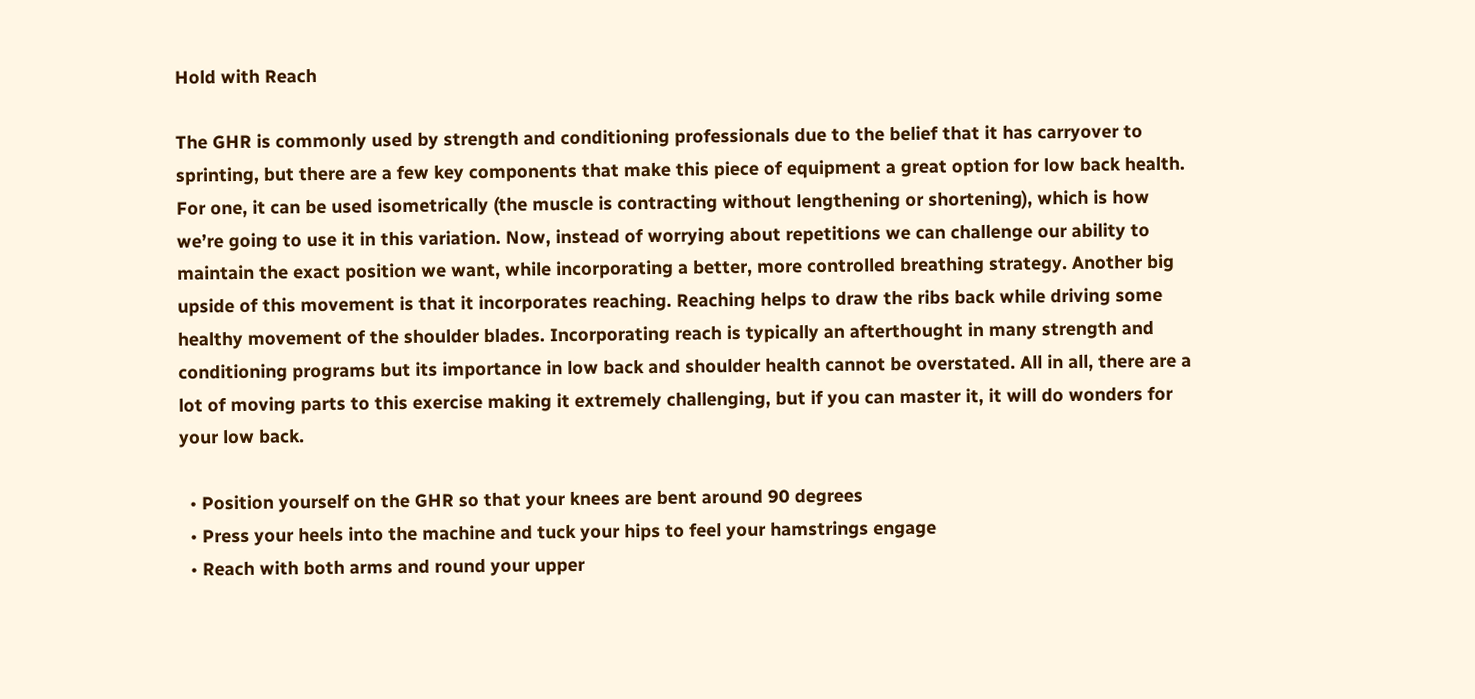Hold with Reach

The GHR is commonly used by strength and conditioning professionals due to the belief that it has carryover to sprinting, but there are a few key components that make this piece of equipment a great option for low back health. For one, it can be used isometrically (the muscle is contracting without lengthening or shortening), which is how we’re going to use it in this variation. Now, instead of worrying about repetitions we can challenge our ability to maintain the exact position we want, while incorporating a better, more controlled breathing strategy. Another big upside of this movement is that it incorporates reaching. Reaching helps to draw the ribs back while driving some healthy movement of the shoulder blades. Incorporating reach is typically an afterthought in many strength and conditioning programs but its importance in low back and shoulder health cannot be overstated. All in all, there are a lot of moving parts to this exercise making it extremely challenging, but if you can master it, it will do wonders for your low back.

  • Position yourself on the GHR so that your knees are bent around 90 degrees
  • Press your heels into the machine and tuck your hips to feel your hamstrings engage
  • Reach with both arms and round your upper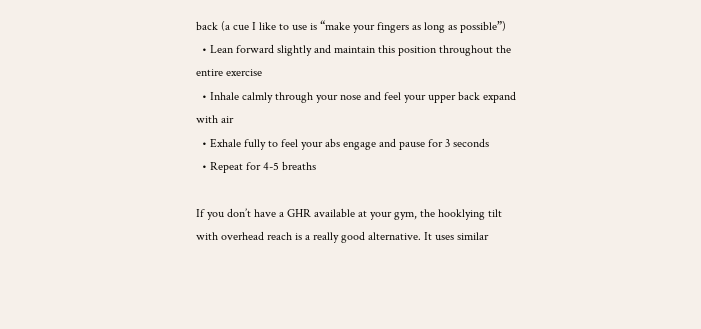back (a cue I like to use is “make your fingers as long as possible”)
  • Lean forward slightly and maintain this position throughout the entire exercise
  • Inhale calmly through your nose and feel your upper back expand with air
  • Exhale fully to feel your abs engage and pause for 3 seconds
  • Repeat for 4-5 breaths

If you don’t have a GHR available at your gym, the hooklying tilt with overhead reach is a really good alternative. It uses similar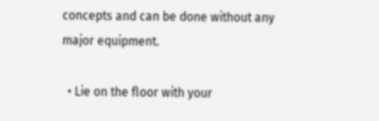concepts and can be done without any major equipment.

  • Lie on the floor with your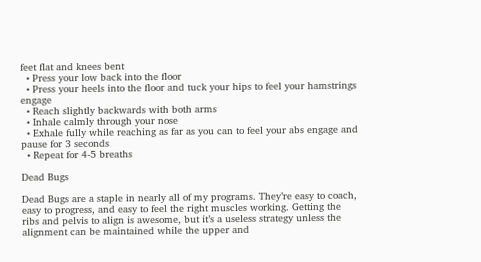feet flat and knees bent
  • Press your low back into the floor
  • Press your heels into the floor and tuck your hips to feel your hamstrings engage
  • Reach slightly backwards with both arms
  • Inhale calmly through your nose
  • Exhale fully while reaching as far as you can to feel your abs engage and pause for 3 seconds
  • Repeat for 4-5 breaths

Dead Bugs

Dead Bugs are a staple in nearly all of my programs. They’re easy to coach, easy to progress, and easy to feel the right muscles working. Getting the ribs and pelvis to align is awesome, but it’s a useless strategy unless the alignment can be maintained while the upper and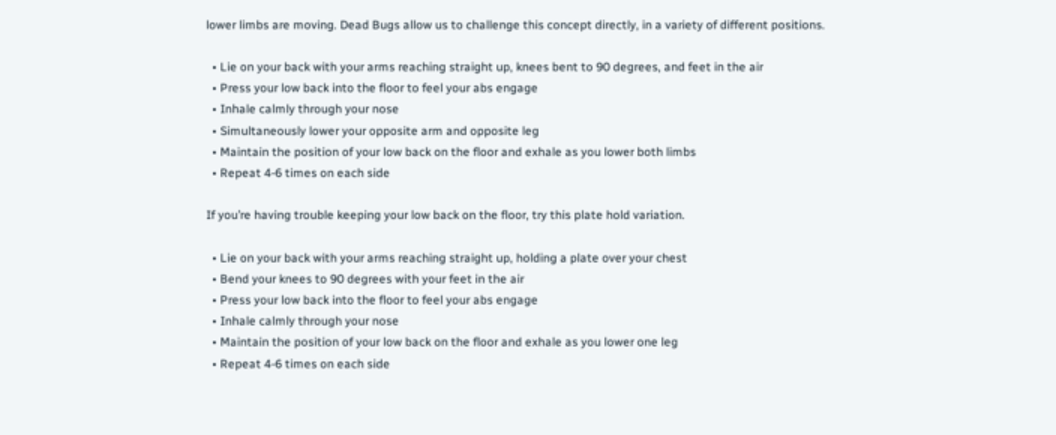lower limbs are moving. Dead Bugs allow us to challenge this concept directly, in a variety of different positions.

  • Lie on your back with your arms reaching straight up, knees bent to 90 degrees, and feet in the air
  • Press your low back into the floor to feel your abs engage
  • Inhale calmly through your nose
  • Simultaneously lower your opposite arm and opposite leg
  • Maintain the position of your low back on the floor and exhale as you lower both limbs
  • Repeat 4-6 times on each side

If you’re having trouble keeping your low back on the floor, try this plate hold variation.

  • Lie on your back with your arms reaching straight up, holding a plate over your chest
  • Bend your knees to 90 degrees with your feet in the air
  • Press your low back into the floor to feel your abs engage
  • Inhale calmly through your nose
  • Maintain the position of your low back on the floor and exhale as you lower one leg
  • Repeat 4-6 times on each side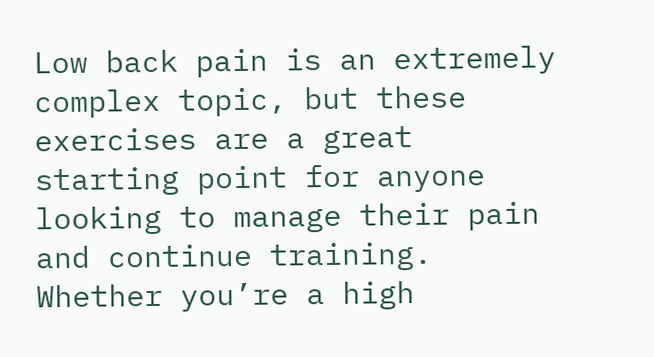Low back pain is an extremely complex topic, but these exercises are a great starting point for anyone looking to manage their pain and continue training. Whether you’re a high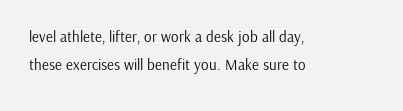level athlete, lifter, or work a desk job all day, these exercises will benefit you. Make sure to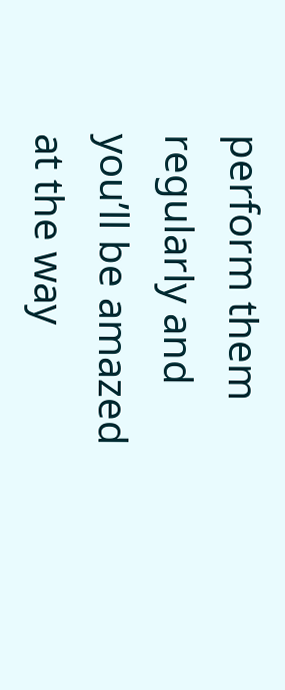perform them regularly and you’ll be amazed at the way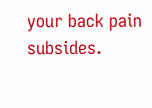your back pain subsides.